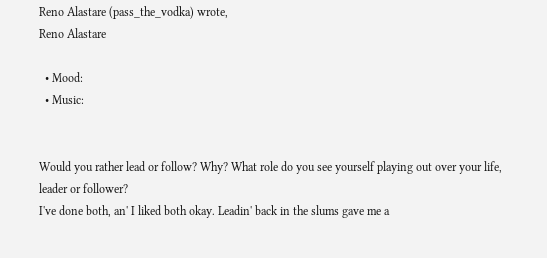Reno Alastare (pass_the_vodka) wrote,
Reno Alastare

  • Mood:
  • Music:


Would you rather lead or follow? Why? What role do you see yourself playing out over your life, leader or follower?
I've done both, an' I liked both okay. Leadin' back in the slums gave me a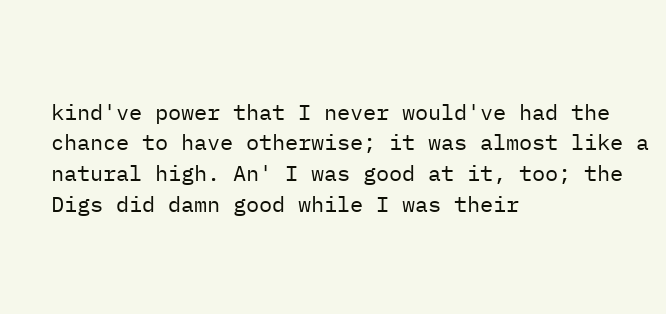kind've power that I never would've had the chance to have otherwise; it was almost like a natural high. An' I was good at it, too; the Digs did damn good while I was their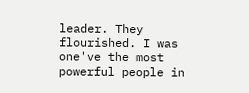leader. They flourished. I was one've the most powerful people in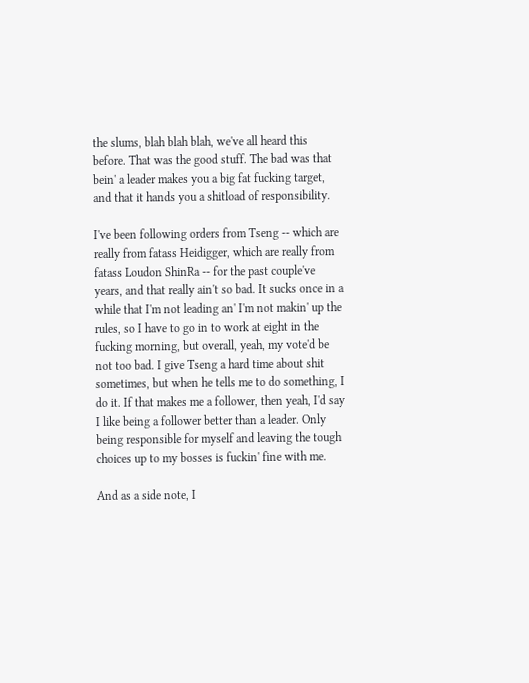the slums, blah blah blah, we've all heard this before. That was the good stuff. The bad was that bein' a leader makes you a big fat fucking target, and that it hands you a shitload of responsibility.

I've been following orders from Tseng -- which are really from fatass Heidigger, which are really from fatass Loudon ShinRa -- for the past couple've years, and that really ain't so bad. It sucks once in a while that I'm not leading an' I'm not makin' up the rules, so I have to go in to work at eight in the fucking morning, but overall, yeah, my vote'd be not too bad. I give Tseng a hard time about shit sometimes, but when he tells me to do something, I do it. If that makes me a follower, then yeah, I'd say I like being a follower better than a leader. Only being responsible for myself and leaving the tough choices up to my bosses is fuckin' fine with me.

And as a side note, I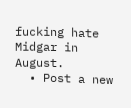fucking hate Midgar in August.
  • Post a new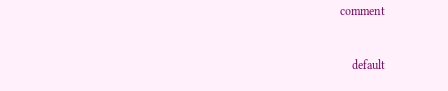comment


    default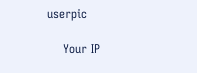userpic

    Your IP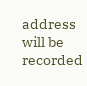address will be recorded